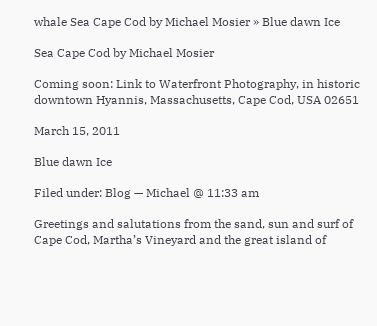whale Sea Cape Cod by Michael Mosier » Blue dawn Ice

Sea Cape Cod by Michael Mosier

Coming soon: Link to Waterfront Photography, in historic downtown Hyannis, Massachusetts, Cape Cod, USA 02651

March 15, 2011

Blue dawn Ice

Filed under: Blog — Michael @ 11:33 am

Greetings and salutations from the sand, sun and surf of Cape Cod, Martha’s Vineyard and the great island of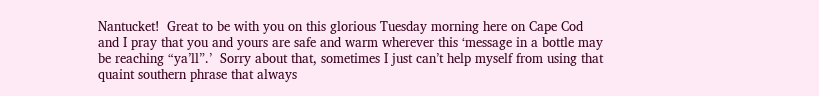Nantucket!  Great to be with you on this glorious Tuesday morning here on Cape Cod and I pray that you and yours are safe and warm wherever this ‘message in a bottle may be reaching “ya’ll”.’  Sorry about that, sometimes I just can’t help myself from using that quaint southern phrase that always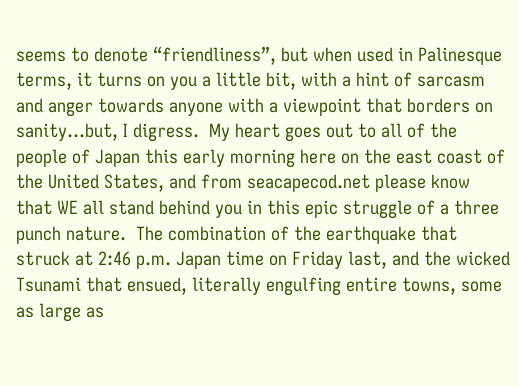seems to denote “friendliness”, but when used in Palinesque terms, it turns on you a little bit, with a hint of sarcasm and anger towards anyone with a viewpoint that borders on sanity…but, I digress.  My heart goes out to all of the people of Japan this early morning here on the east coast of the United States, and from seacapecod.net please know that WE all stand behind you in this epic struggle of a three punch nature.  The combination of the earthquake that struck at 2:46 p.m. Japan time on Friday last, and the wicked Tsunami that ensued, literally engulfing entire towns, some as large as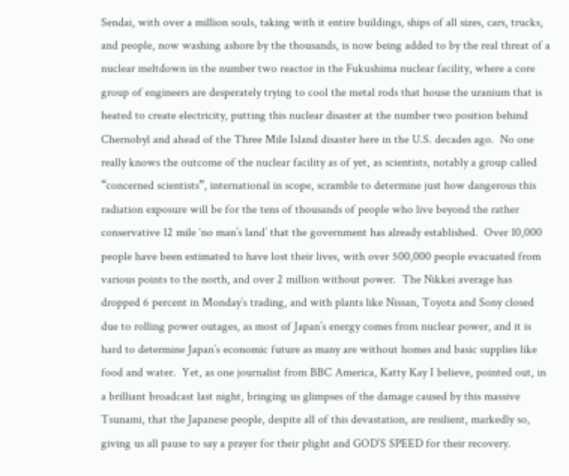Sendai, with over a million souls, taking with it entire buildings, ships of all sizes, cars, trucks, and people, now washing ashore by the thousands, is now being added to by the real threat of a nuclear meltdown in the number two reactor in the Fukushima nuclear facility, where a core group of engineers are desperately trying to cool the metal rods that house the uranium that is heated to create electricity, putting this nuclear disaster at the number two position behind Chernobyl and ahead of the Three Mile Island disaster here in the U.S. decades ago.  No one really knows the outcome of the nuclear facility as of yet, as scientists, notably a group called “concerned scientists”, international in scope, scramble to determine just how dangerous this radiation exposure will be for the tens of thousands of people who live beyond the rather conservative 12 mile ‘no man’s land’ that the government has already established.  Over 10,000 people have been estimated to have lost their lives, with over 500,000 people evacuated from various points to the north, and over 2 million without power.  The Nikkei average has dropped 6 percent in Monday’s trading, and with plants like Nissan, Toyota and Sony closed due to rolling power outages, as most of Japan’s energy comes from nuclear power, and it is hard to determine Japan’s economic future as many are without homes and basic supplies like food and water.  Yet, as one journalist from BBC America, Katty Kay I believe, pointed out, in a brilliant broadcast last night, bringing us glimpses of the damage caused by this massive Tsunami, that the Japanese people, despite all of this devastation, are resilient, markedly so, giving us all pause to say a prayer for their plight and GOD’S SPEED for their recovery.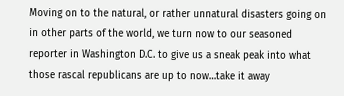Moving on to the natural, or rather unnatural disasters going on in other parts of the world, we turn now to our seasoned reporter in Washington D.C. to give us a sneak peak into what those rascal republicans are up to now…take it away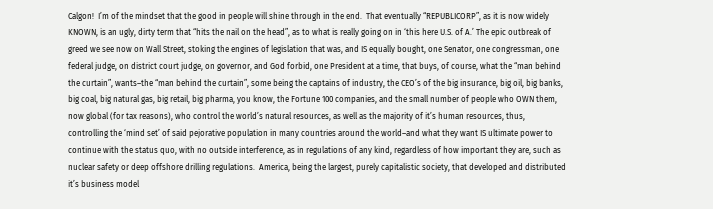Calgon!  I’m of the mindset that the good in people will shine through in the end.  That eventually “REPUBLICORP”, as it is now widely KNOWN, is an ugly, dirty term that “hits the nail on the head”, as to what is really going on in ‘this here U.S. of A.’ The epic outbreak of greed we see now on Wall Street, stoking the engines of legislation that was, and IS equally bought, one Senator, one congressman, one federal judge, on district court judge, on governor, and God forbid, one President at a time, that buys, of course, what the “man behind the curtain”, wants–the “man behind the curtain”, some being the captains of industry, the CEO’s of the big insurance, big oil, big banks, big coal, big natural gas, big retail, big pharma, you know, the Fortune 100 companies, and the small number of people who OWN them, now global (for tax reasons), who control the world’s natural resources, as well as the majority of it’s human resources, thus, controlling the ‘mind set’ of said pejorative population in many countries around the world–and what they want IS ultimate power to continue with the status quo, with no outside interference, as in regulations of any kind, regardless of how important they are, such as nuclear safety or deep offshore drilling regulations.  America, being the largest, purely capitalistic society, that developed and distributed it’s business model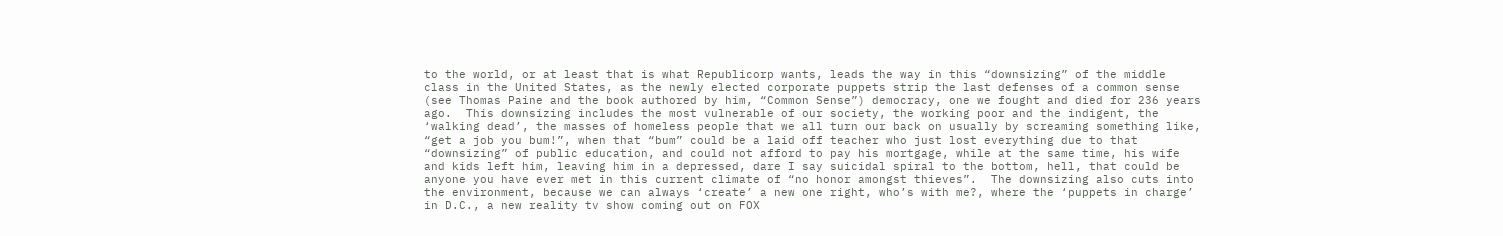to the world, or at least that is what Republicorp wants, leads the way in this “downsizing” of the middle class in the United States, as the newly elected corporate puppets strip the last defenses of a common sense (see Thomas Paine and the book authored by him, “Common Sense”) democracy, one we fought and died for 236 years ago.  This downsizing includes the most vulnerable of our society, the working poor and the indigent, the ‘walking dead’, the masses of homeless people that we all turn our back on usually by screaming something like, “get a job you bum!”, when that “bum” could be a laid off teacher who just lost everything due to that “downsizing” of public education, and could not afford to pay his mortgage, while at the same time, his wife and kids left him, leaving him in a depressed, dare I say suicidal spiral to the bottom, hell, that could be anyone you have ever met in this current climate of “no honor amongst thieves”.  The downsizing also cuts into the environment, because we can always ‘create’ a new one right, who’s with me?, where the ‘puppets in charge’ in D.C., a new reality tv show coming out on FOX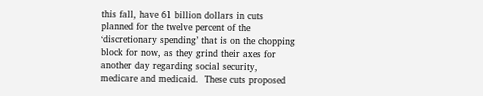this fall, have 61 billion dollars in cuts planned for the twelve percent of the ‘discretionary spending’ that is on the chopping block for now, as they grind their axes for another day regarding social security, medicare and medicaid.  These cuts proposed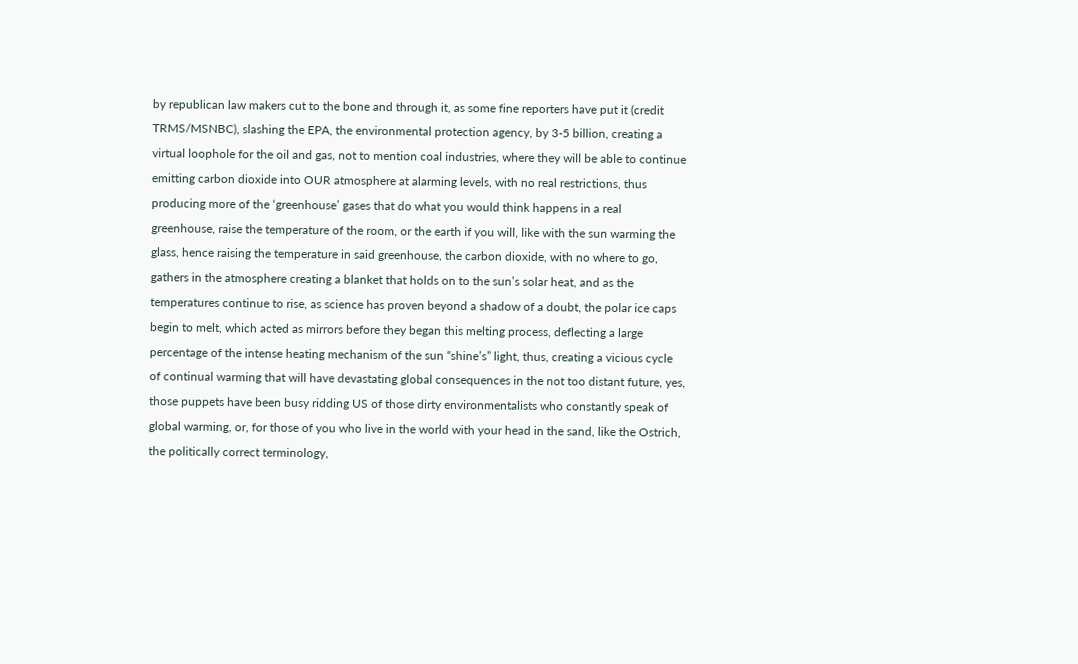by republican law makers cut to the bone and through it, as some fine reporters have put it (credit TRMS/MSNBC), slashing the EPA, the environmental protection agency, by 3-5 billion, creating a virtual loophole for the oil and gas, not to mention coal industries, where they will be able to continue emitting carbon dioxide into OUR atmosphere at alarming levels, with no real restrictions, thus producing more of the ‘greenhouse’ gases that do what you would think happens in a real greenhouse, raise the temperature of the room, or the earth if you will, like with the sun warming the glass, hence raising the temperature in said greenhouse, the carbon dioxide, with no where to go, gathers in the atmosphere creating a blanket that holds on to the sun’s solar heat, and as the temperatures continue to rise, as science has proven beyond a shadow of a doubt, the polar ice caps begin to melt, which acted as mirrors before they began this melting process, deflecting a large percentage of the intense heating mechanism of the sun “shine’s” light, thus, creating a vicious cycle of continual warming that will have devastating global consequences in the not too distant future, yes, those puppets have been busy ridding US of those dirty environmentalists who constantly speak of global warming, or, for those of you who live in the world with your head in the sand, like the Ostrich, the politically correct terminology,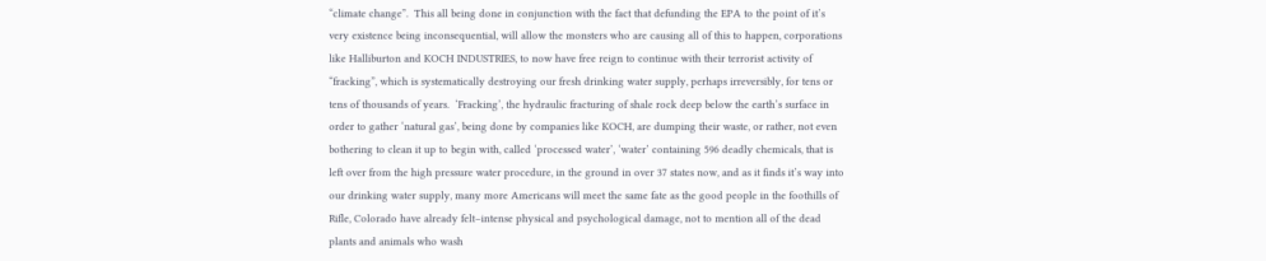“climate change”.  This all being done in conjunction with the fact that defunding the EPA to the point of it’s very existence being inconsequential, will allow the monsters who are causing all of this to happen, corporations like Halliburton and KOCH INDUSTRIES, to now have free reign to continue with their terrorist activity of “fracking”, which is systematically destroying our fresh drinking water supply, perhaps irreversibly, for tens or tens of thousands of years.  ‘Fracking’, the hydraulic fracturing of shale rock deep below the earth’s surface in order to gather ‘natural gas’, being done by companies like KOCH, are dumping their waste, or rather, not even bothering to clean it up to begin with, called ‘processed water’, ‘water’ containing 596 deadly chemicals, that is left over from the high pressure water procedure, in the ground in over 37 states now, and as it finds it’s way into our drinking water supply, many more Americans will meet the same fate as the good people in the foothills of Rifle, Colorado have already felt–intense physical and psychological damage, not to mention all of the dead plants and animals who wash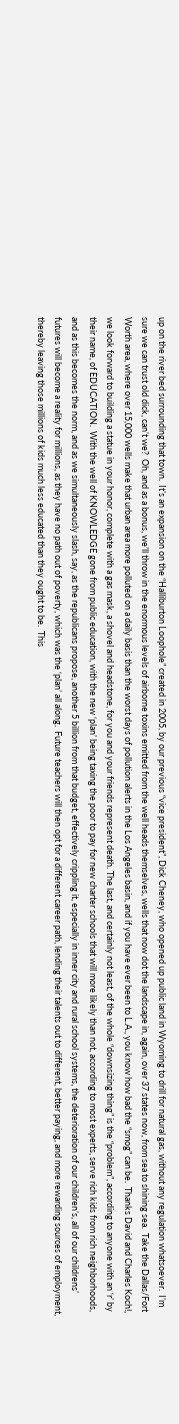up on the river bed surrounding that town.  It’s an expansion on the “Halliburton Loophole” created in 2005, by our previous “vice president”, Dick Cheney, who opened up public land in Wyoming to drill for natural gas, without any regulation whatsoever.  I’m sure we can trust old dick, can’t we?  Oh, and as a bonus, we’ll throw in the enormous levels of airborne toxins emitted from the well heads themselves, wells that now dot the landscape in, again, over 37 states now, from sea to shining sea.  Take the Dallas/Fort Worth area, where over 15,000 wells make that urban area more polluted on a daily basis than the worst days of pollution alerts in the Los Angeles basin, and if you have ever been to L.A., you know how bad the “smog” can be.  Thanks David and Charles Koch!, we look forward to building a statue in your honor, complete with a gas mask, a shovel and headstone, for you and your friends represent death. The last, and certainly not least, of the whole “downsizing thing” is the “problem”, according to anyone with an ‘r’ by their name, of EDUCATION.  With the well of KNOWLEDGE gone from public education, with the new ‘plan’ being taxing the poor to pay for new charter schools that will more likely than not, according to most experts, serve rich kids from rich neighborhoods, and as this becomes the norm, and as we simultaneously slash, say, as the republicans propose, another 5 billion from that budget, effectively crippling it, especially in inner city and rural school systems, the deterioration of our children’s, all of our childrens’ futures will become a reality for millions, as they have no path out of poverty, which was the ‘plan’ all along.  Future teachers will then opt for a different career path, lending their talents out to different, better paying, and more rewarding sources of employment, thereby leaving those millions of kids much less educated than they ought to be.  This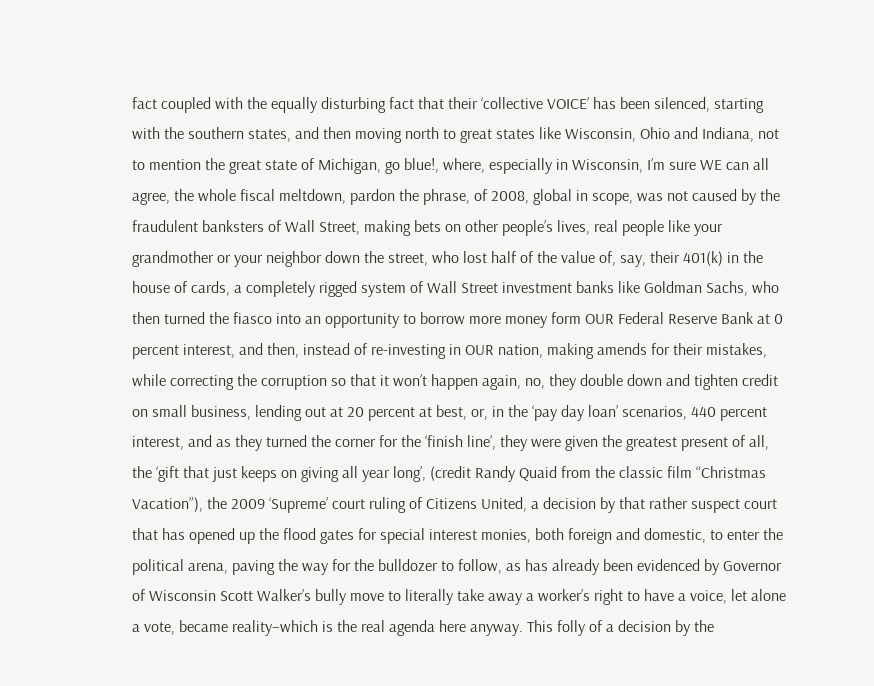fact coupled with the equally disturbing fact that their ‘collective VOICE’ has been silenced, starting with the southern states, and then moving north to great states like Wisconsin, Ohio and Indiana, not to mention the great state of Michigan, go blue!, where, especially in Wisconsin, I’m sure WE can all agree, the whole fiscal meltdown, pardon the phrase, of 2008, global in scope, was not caused by the fraudulent banksters of Wall Street, making bets on other people’s lives, real people like your grandmother or your neighbor down the street, who lost half of the value of, say, their 401(k) in the house of cards, a completely rigged system of Wall Street investment banks like Goldman Sachs, who then turned the fiasco into an opportunity to borrow more money form OUR Federal Reserve Bank at 0 percent interest, and then, instead of re-investing in OUR nation, making amends for their mistakes, while correcting the corruption so that it won’t happen again, no, they double down and tighten credit on small business, lending out at 20 percent at best, or, in the ‘pay day loan’ scenarios, 440 percent interest, and as they turned the corner for the ‘finish line’, they were given the greatest present of all, the ‘gift that just keeps on giving all year long’, (credit Randy Quaid from the classic film “Christmas Vacation”), the 2009 ‘Supreme’ court ruling of Citizens United, a decision by that rather suspect court that has opened up the flood gates for special interest monies, both foreign and domestic, to enter the political arena, paving the way for the bulldozer to follow, as has already been evidenced by Governor of Wisconsin Scott Walker’s bully move to literally take away a worker’s right to have a voice, let alone a vote, became reality–which is the real agenda here anyway. This folly of a decision by the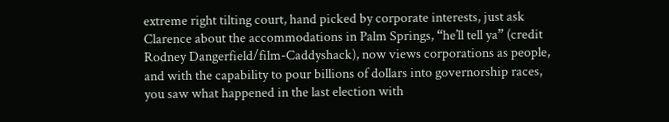extreme right tilting court, hand picked by corporate interests, just ask Clarence about the accommodations in Palm Springs, “he’ll tell ya” (credit Rodney Dangerfield/film-Caddyshack), now views corporations as people, and with the capability to pour billions of dollars into governorship races, you saw what happened in the last election with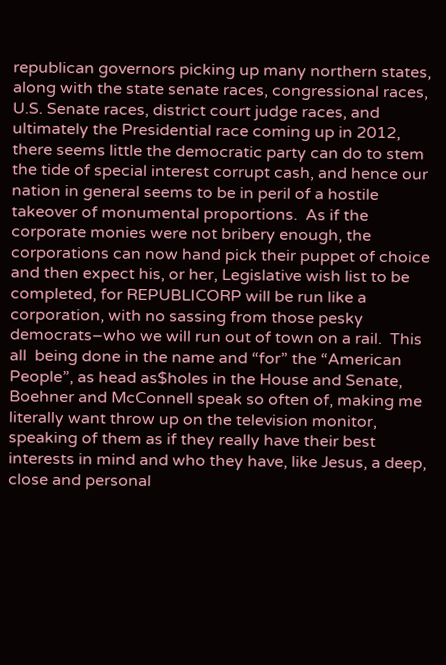republican governors picking up many northern states, along with the state senate races, congressional races, U.S. Senate races, district court judge races, and ultimately the Presidential race coming up in 2012, there seems little the democratic party can do to stem the tide of special interest corrupt cash, and hence our nation in general seems to be in peril of a hostile takeover of monumental proportions.  As if the corporate monies were not bribery enough, the corporations can now hand pick their puppet of choice and then expect his, or her, Legislative wish list to be completed, for REPUBLICORP will be run like a corporation, with no sassing from those pesky democrats–who we will run out of town on a rail.  This all  being done in the name and “for” the “American People”, as head as$holes in the House and Senate, Boehner and McConnell speak so often of, making me literally want throw up on the television monitor, speaking of them as if they really have their best interests in mind and who they have, like Jesus, a deep, close and personal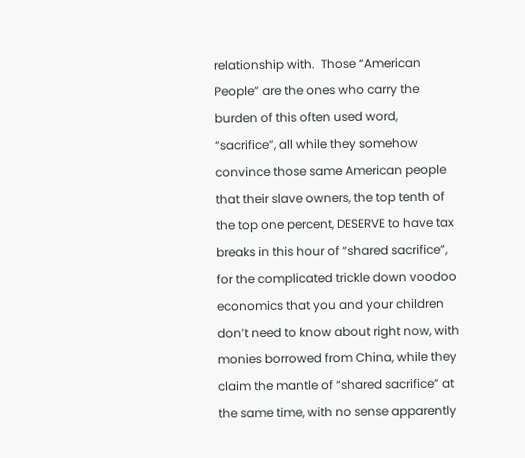relationship with.  Those “American People” are the ones who carry the burden of this often used word, “sacrifice”, all while they somehow convince those same American people that their slave owners, the top tenth of the top one percent, DESERVE to have tax breaks in this hour of “shared sacrifice”, for the complicated trickle down voodoo economics that you and your children don’t need to know about right now, with monies borrowed from China, while they claim the mantle of “shared sacrifice” at the same time, with no sense apparently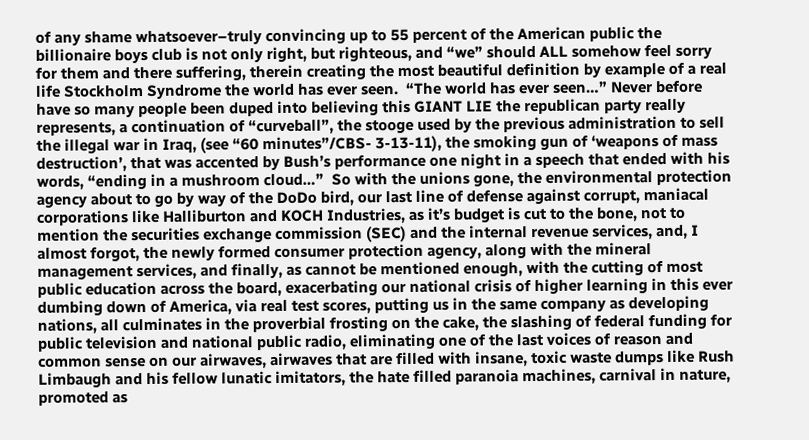of any shame whatsoever–truly convincing up to 55 percent of the American public the billionaire boys club is not only right, but righteous, and “we” should ALL somehow feel sorry for them and there suffering, therein creating the most beautiful definition by example of a real life Stockholm Syndrome the world has ever seen.  “The world has ever seen…” Never before have so many people been duped into believing this GIANT LIE the republican party really represents, a continuation of “curveball”, the stooge used by the previous administration to sell the illegal war in Iraq, (see “60 minutes”/CBS- 3-13-11), the smoking gun of ‘weapons of mass destruction’, that was accented by Bush’s performance one night in a speech that ended with his words, “ending in a mushroom cloud…”  So with the unions gone, the environmental protection agency about to go by way of the DoDo bird, our last line of defense against corrupt, maniacal corporations like Halliburton and KOCH Industries, as it’s budget is cut to the bone, not to mention the securities exchange commission (SEC) and the internal revenue services, and, I almost forgot, the newly formed consumer protection agency, along with the mineral management services, and finally, as cannot be mentioned enough, with the cutting of most public education across the board, exacerbating our national crisis of higher learning in this ever dumbing down of America, via real test scores, putting us in the same company as developing nations, all culminates in the proverbial frosting on the cake, the slashing of federal funding for public television and national public radio, eliminating one of the last voices of reason and common sense on our airwaves, airwaves that are filled with insane, toxic waste dumps like Rush Limbaugh and his fellow lunatic imitators, the hate filled paranoia machines, carnival in nature, promoted as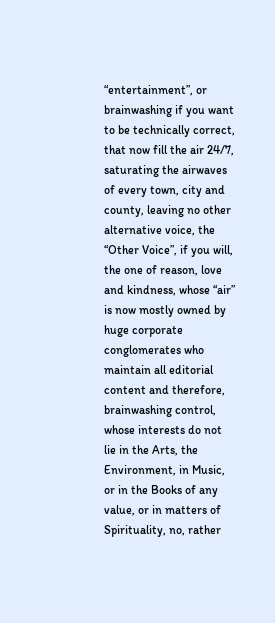“entertainment”, or brainwashing if you want to be technically correct, that now fill the air 24/7,  saturating the airwaves of every town, city and county, leaving no other alternative voice, the “Other Voice”, if you will, the one of reason, love and kindness, whose “air” is now mostly owned by huge corporate conglomerates who maintain all editorial content and therefore, brainwashing control, whose interests do not lie in the Arts, the Environment, in Music, or in the Books of any value, or in matters of Spirituality, no, rather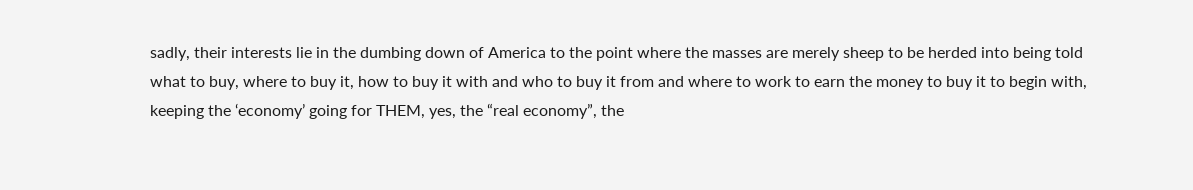sadly, their interests lie in the dumbing down of America to the point where the masses are merely sheep to be herded into being told what to buy, where to buy it, how to buy it with and who to buy it from and where to work to earn the money to buy it to begin with, keeping the ‘economy’ going for THEM, yes, the “real economy”, the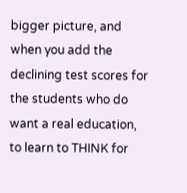bigger picture, and when you add the declining test scores for the students who do want a real education, to learn to THINK for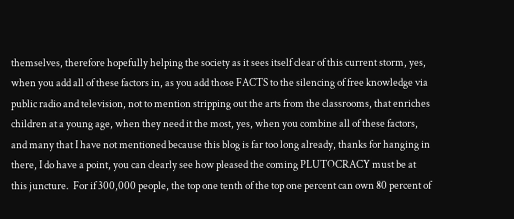themselves, therefore hopefully helping the society as it sees itself clear of this current storm, yes, when you add all of these factors in, as you add those FACTS to the silencing of free knowledge via public radio and television, not to mention stripping out the arts from the classrooms, that enriches children at a young age, when they need it the most, yes, when you combine all of these factors, and many that I have not mentioned because this blog is far too long already, thanks for hanging in there, I do have a point, you can clearly see how pleased the coming PLUTOCRACY must be at this juncture.  For if 300,000 people, the top one tenth of the top one percent can own 80 percent of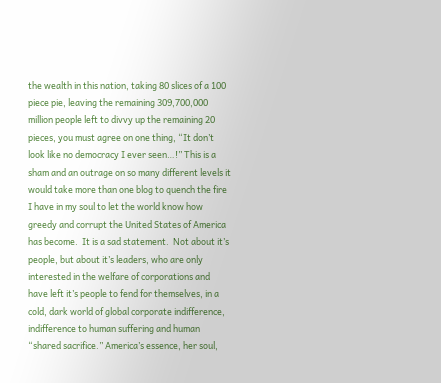the wealth in this nation, taking 80 slices of a 100 piece pie, leaving the remaining 309,700,000 million people left to divvy up the remaining 20 pieces, you must agree on one thing, “It don’t look like no democracy I ever seen…!” This is a sham and an outrage on so many different levels it would take more than one blog to quench the fire I have in my soul to let the world know how greedy and corrupt the United States of America has become.  It is a sad statement.  Not about it’s people, but about it’s leaders, who are only interested in the welfare of corporations and have left it’s people to fend for themselves, in a cold, dark world of global corporate indifference, indifference to human suffering and human “shared sacrifice.” America’s essence, her soul,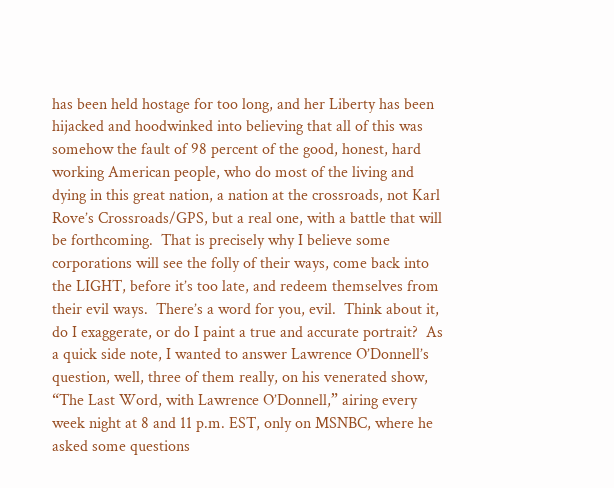has been held hostage for too long, and her Liberty has been hijacked and hoodwinked into believing that all of this was somehow the fault of 98 percent of the good, honest, hard working American people, who do most of the living and dying in this great nation, a nation at the crossroads, not Karl Rove’s Crossroads/GPS, but a real one, with a battle that will be forthcoming.  That is precisely why I believe some corporations will see the folly of their ways, come back into the LIGHT, before it’s too late, and redeem themselves from their evil ways.  There’s a word for you, evil.  Think about it, do I exaggerate, or do I paint a true and accurate portrait?  As a quick side note, I wanted to answer Lawrence O’Donnell’s question, well, three of them really, on his venerated show, “The Last Word, with Lawrence O’Donnell,” airing every week night at 8 and 11 p.m. EST, only on MSNBC, where he asked some questions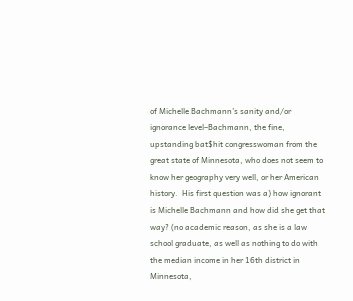of Michelle Bachmann’s sanity and/or ignorance level–Bachmann, the fine, upstanding bat$hit congresswoman from the great state of Minnesota, who does not seem to know her geography very well, or her American history.  His first question was a) how ignorant is Michelle Bachmann and how did she get that way? (no academic reason, as she is a law school graduate, as well as nothing to do with the median income in her 16th district in Minnesota,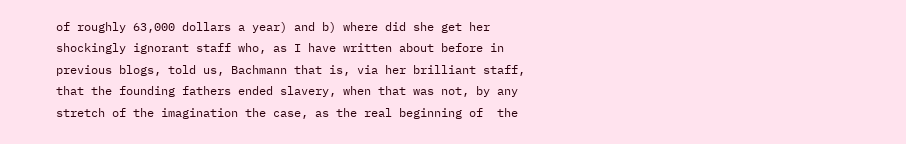of roughly 63,000 dollars a year) and b) where did she get her shockingly ignorant staff who, as I have written about before in previous blogs, told us, Bachmann that is, via her brilliant staff, that the founding fathers ended slavery, when that was not, by any stretch of the imagination the case, as the real beginning of  the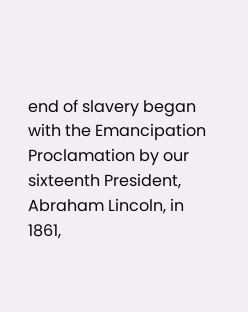end of slavery began with the Emancipation Proclamation by our sixteenth President, Abraham Lincoln, in 1861,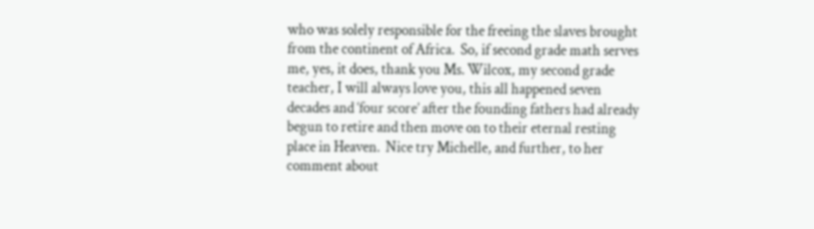who was solely responsible for the freeing the slaves brought from the continent of Africa.  So, if second grade math serves me, yes, it does, thank you Ms. Wilcox, my second grade teacher, I will always love you, this all happened seven decades and ‘four score’ after the founding fathers had already begun to retire and then move on to their eternal resting place in Heaven.  Nice try Michelle, and further, to her comment about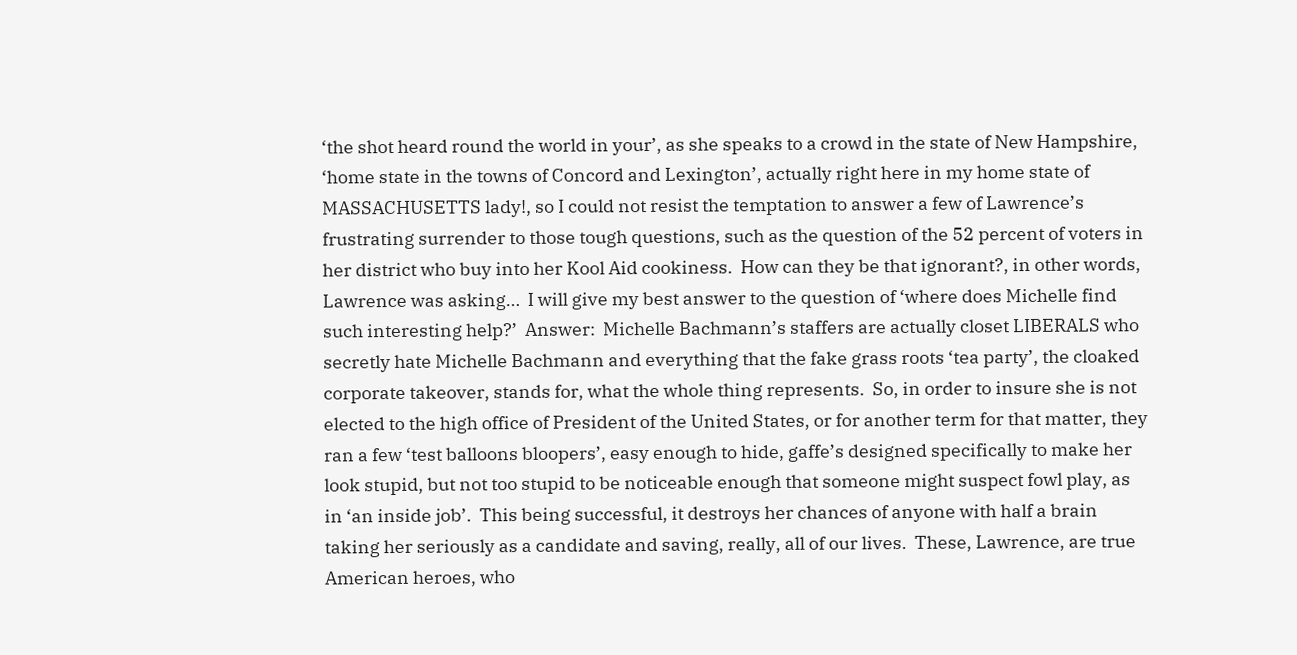‘the shot heard round the world in your’, as she speaks to a crowd in the state of New Hampshire, ‘home state in the towns of Concord and Lexington’, actually right here in my home state of MASSACHUSETTS lady!, so I could not resist the temptation to answer a few of Lawrence’s frustrating surrender to those tough questions, such as the question of the 52 percent of voters in her district who buy into her Kool Aid cookiness.  How can they be that ignorant?, in other words, Lawrence was asking…  I will give my best answer to the question of ‘where does Michelle find such interesting help?’  Answer:  Michelle Bachmann’s staffers are actually closet LIBERALS who secretly hate Michelle Bachmann and everything that the fake grass roots ‘tea party’, the cloaked corporate takeover, stands for, what the whole thing represents.  So, in order to insure she is not elected to the high office of President of the United States, or for another term for that matter, they ran a few ‘test balloons bloopers’, easy enough to hide, gaffe’s designed specifically to make her look stupid, but not too stupid to be noticeable enough that someone might suspect fowl play, as in ‘an inside job’.  This being successful, it destroys her chances of anyone with half a brain taking her seriously as a candidate and saving, really, all of our lives.  These, Lawrence, are true American heroes, who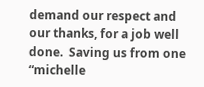demand our respect and our thanks, for a job well done.  Saving us from one “michelle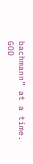bachmann” at a time. GOD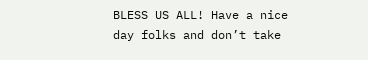BLESS US ALL! Have a nice day folks and don’t take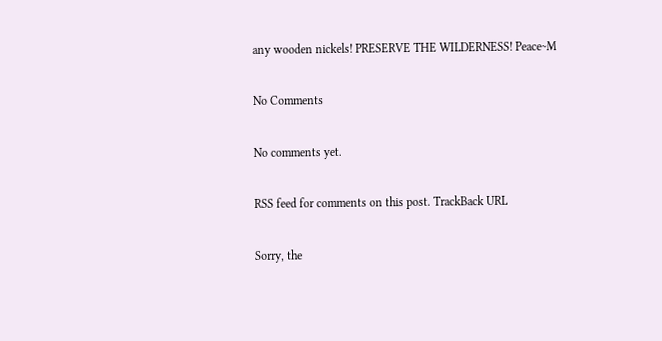any wooden nickels! PRESERVE THE WILDERNESS! Peace~M

No Comments

No comments yet.

RSS feed for comments on this post. TrackBack URL

Sorry, the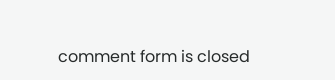comment form is closed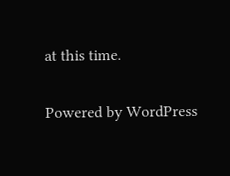at this time.

Powered by WordPress